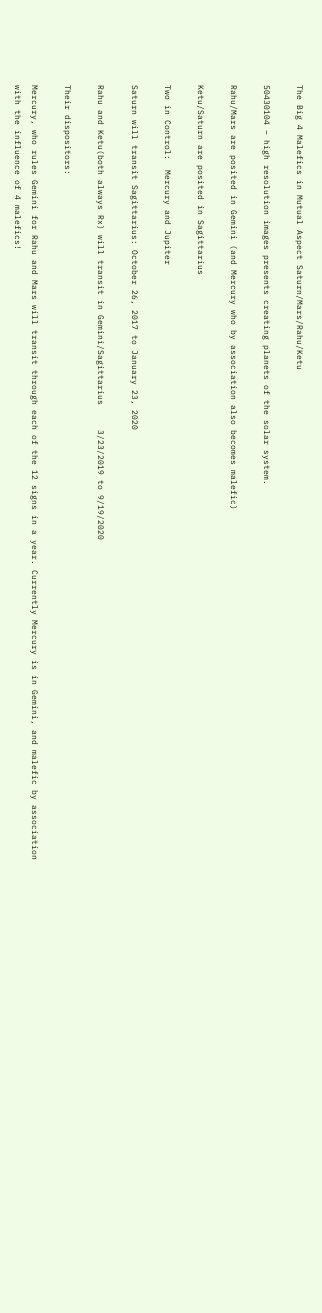The Big 4 Malefics in Mutual Aspect Saturn/Mars/Rahu/Ketu

50430104 – high resolution images presents creating planets of the solar system.

Rahu/Mars are posited in Gemini (and Mercury who by association also becomes malefic)

Ketu/Saturn are posited in Sagittarius

Two in Control:  Mercury and Jupiter

Saturn will transit Sagittarius: October 26, 2017 to January 23, 2020

Rahu and Ketu(both always Rx) will transit in Gemini/Sagittarius     3/23/2019 to 9/19/2020

Their dispositors:

Mercury, who rules Gemini for Rahu and Mars will transit through each of the 12 signs in a year. Currently Mercury is in Gemini, and malefic by association with the influence of 4 malefics!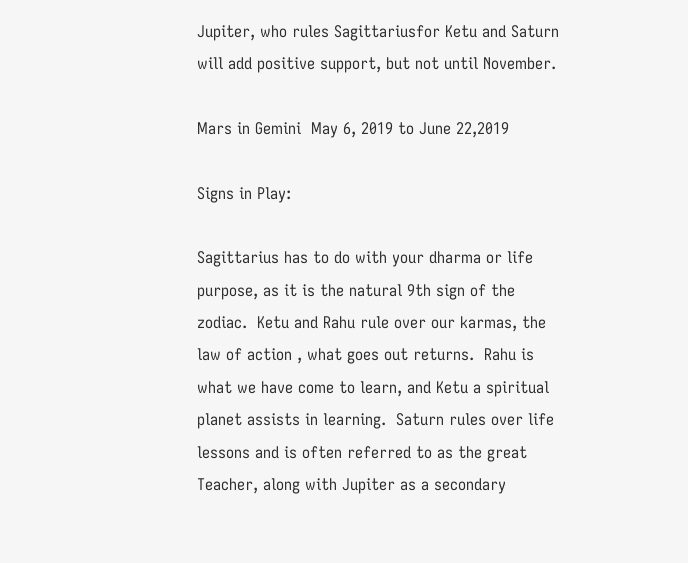Jupiter, who rules Sagittariusfor Ketu and Saturn will add positive support, but not until November.

Mars in Gemini  May 6, 2019 to June 22,2019

Signs in Play:

Sagittarius has to do with your dharma or life purpose, as it is the natural 9th sign of the zodiac.  Ketu and Rahu rule over our karmas, the law of action , what goes out returns.  Rahu is what we have come to learn, and Ketu a spiritual planet assists in learning.  Saturn rules over life lessons and is often referred to as the great Teacher, along with Jupiter as a secondary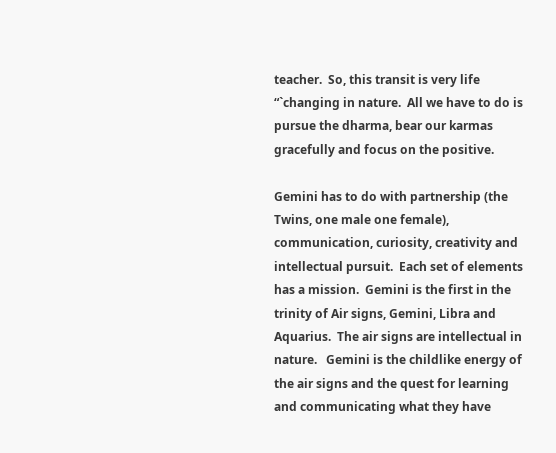teacher.  So, this transit is very life “`changing in nature.  All we have to do is pursue the dharma, bear our karmas gracefully and focus on the positive.

Gemini has to do with partnership (the Twins, one male one female), communication, curiosity, creativity and intellectual pursuit.  Each set of elements has a mission.  Gemini is the first in the trinity of Air signs, Gemini, Libra and Aquarius.  The air signs are intellectual in nature.   Gemini is the childlike energy of the air signs and the quest for learning and communicating what they have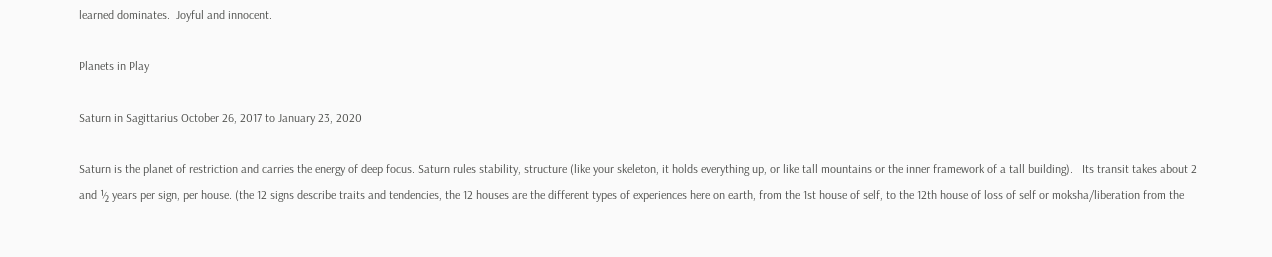learned dominates.  Joyful and innocent.

Planets in Play

Saturn in Sagittarius October 26, 2017 to January 23, 2020

Saturn is the planet of restriction and carries the energy of deep focus. Saturn rules stability, structure (like your skeleton, it holds everything up, or like tall mountains or the inner framework of a tall building).   Its transit takes about 2 and ½ years per sign, per house. (the 12 signs describe traits and tendencies, the 12 houses are the different types of experiences here on earth, from the 1st house of self, to the 12th house of loss of self or moksha/liberation from the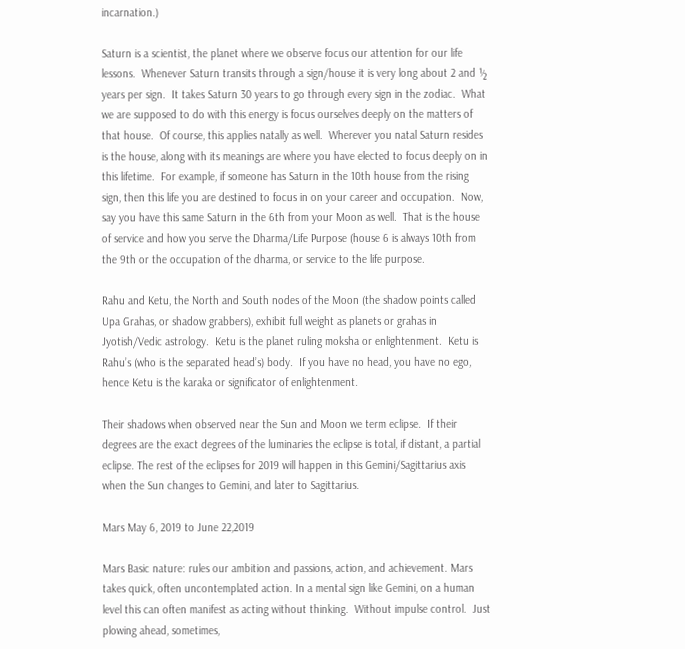incarnation.)

Saturn is a scientist, the planet where we observe focus our attention for our life lessons.  Whenever Saturn transits through a sign/house it is very long about 2 and ½ years per sign.  It takes Saturn 30 years to go through every sign in the zodiac.  What we are supposed to do with this energy is focus ourselves deeply on the matters of that house.  Of course, this applies natally as well.  Wherever you natal Saturn resides is the house, along with its meanings are where you have elected to focus deeply on in this lifetime.  For example, if someone has Saturn in the 10th house from the rising sign, then this life you are destined to focus in on your career and occupation.  Now, say you have this same Saturn in the 6th from your Moon as well.  That is the house of service and how you serve the Dharma/Life Purpose (house 6 is always 10th from the 9th or the occupation of the dharma, or service to the life purpose.

Rahu and Ketu, the North and South nodes of the Moon (the shadow points called Upa Grahas, or shadow grabbers), exhibit full weight as planets or grahas in Jyotish/Vedic astrology.  Ketu is the planet ruling moksha or enlightenment.  Ketu is Rahu’s (who is the separated head’s) body.  If you have no head, you have no ego, hence Ketu is the karaka or significator of enlightenment.

Their shadows when observed near the Sun and Moon we term eclipse.  If their degrees are the exact degrees of the luminaries the eclipse is total, if distant, a partial eclipse. The rest of the eclipses for 2019 will happen in this Gemini/Sagittarius axis when the Sun changes to Gemini, and later to Sagittarius.

Mars May 6, 2019 to June 22,2019

Mars Basic nature: rules our ambition and passions, action, and achievement. Mars takes quick, often uncontemplated action. In a mental sign like Gemini, on a human level this can often manifest as acting without thinking.  Without impulse control.  Just plowing ahead, sometimes,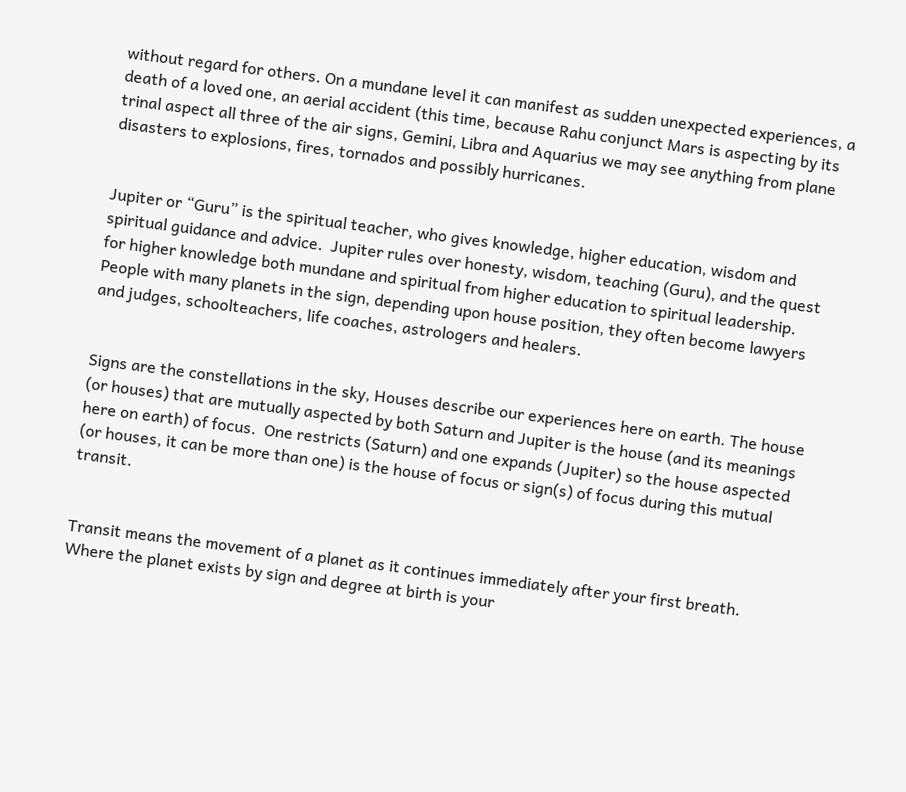without regard for others. On a mundane level it can manifest as sudden unexpected experiences, a death of a loved one, an aerial accident (this time, because Rahu conjunct Mars is aspecting by its trinal aspect all three of the air signs, Gemini, Libra and Aquarius we may see anything from plane disasters to explosions, fires, tornados and possibly hurricanes.


Jupiter or “Guru” is the spiritual teacher, who gives knowledge, higher education, wisdom and spiritual guidance and advice.  Jupiter rules over honesty, wisdom, teaching (Guru), and the quest for higher knowledge both mundane and spiritual from higher education to spiritual leadership.   People with many planets in the sign, depending upon house position, they often become lawyers and judges, schoolteachers, life coaches, astrologers and healers.


Signs are the constellations in the sky, Houses describe our experiences here on earth. The house (or houses) that are mutually aspected by both Saturn and Jupiter is the house (and its meanings here on earth) of focus.  One restricts (Saturn) and one expands (Jupiter) so the house aspected (or houses, it can be more than one) is the house of focus or sign(s) of focus during this mutual transit.


Transit means the movement of a planet as it continues immediately after your first breath.  Where the planet exists by sign and degree at birth is your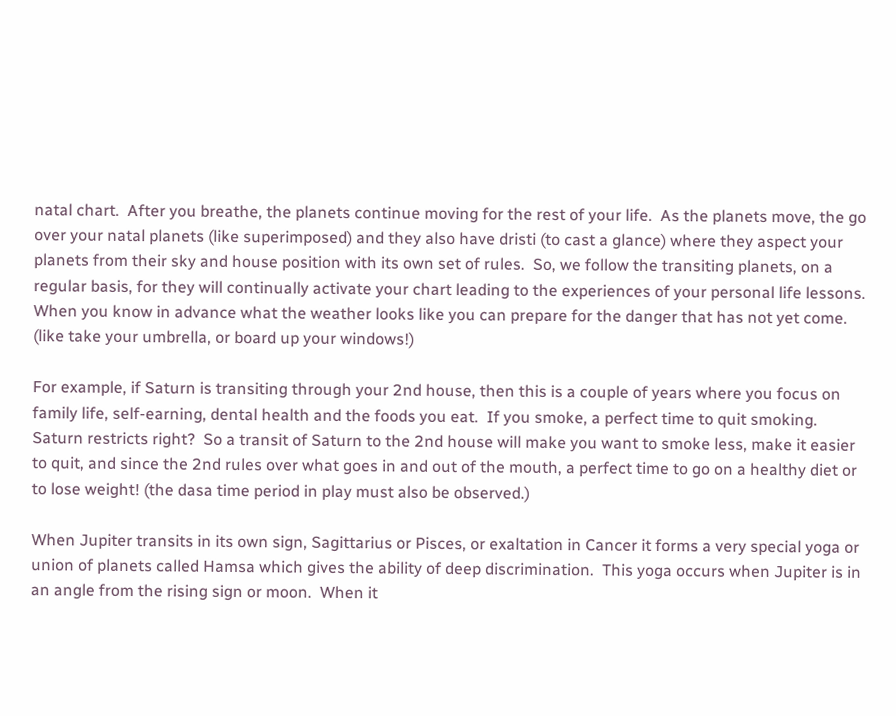natal chart.  After you breathe, the planets continue moving for the rest of your life.  As the planets move, the go over your natal planets (like superimposed) and they also have dristi (to cast a glance) where they aspect your planets from their sky and house position with its own set of rules.  So, we follow the transiting planets, on a regular basis, for they will continually activate your chart leading to the experiences of your personal life lessons.  When you know in advance what the weather looks like you can prepare for the danger that has not yet come. (like take your umbrella, or board up your windows!)

For example, if Saturn is transiting through your 2nd house, then this is a couple of years where you focus on family life, self-earning, dental health and the foods you eat.  If you smoke, a perfect time to quit smoking.  Saturn restricts right?  So a transit of Saturn to the 2nd house will make you want to smoke less, make it easier to quit, and since the 2nd rules over what goes in and out of the mouth, a perfect time to go on a healthy diet or to lose weight! (the dasa time period in play must also be observed.)

When Jupiter transits in its own sign, Sagittarius or Pisces, or exaltation in Cancer it forms a very special yoga or union of planets called Hamsa which gives the ability of deep discrimination.  This yoga occurs when Jupiter is in an angle from the rising sign or moon.  When it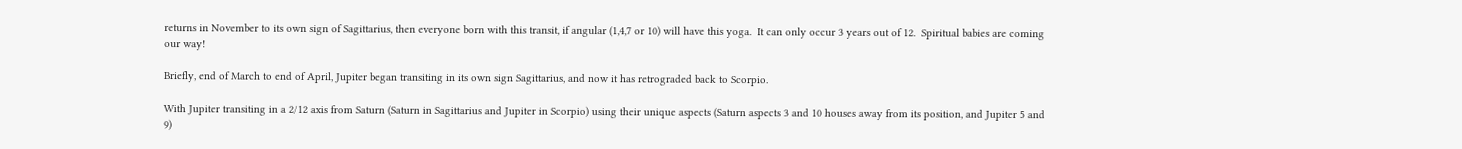returns in November to its own sign of Sagittarius, then everyone born with this transit, if angular (1,4,7 or 10) will have this yoga.  It can only occur 3 years out of 12.  Spiritual babies are coming our way!

Briefly, end of March to end of April, Jupiter began transiting in its own sign Sagittarius, and now it has retrograded back to Scorpio.

With Jupiter transiting in a 2/12 axis from Saturn (Saturn in Sagittarius and Jupiter in Scorpio) using their unique aspects (Saturn aspects 3 and 10 houses away from its position, and Jupiter 5 and 9)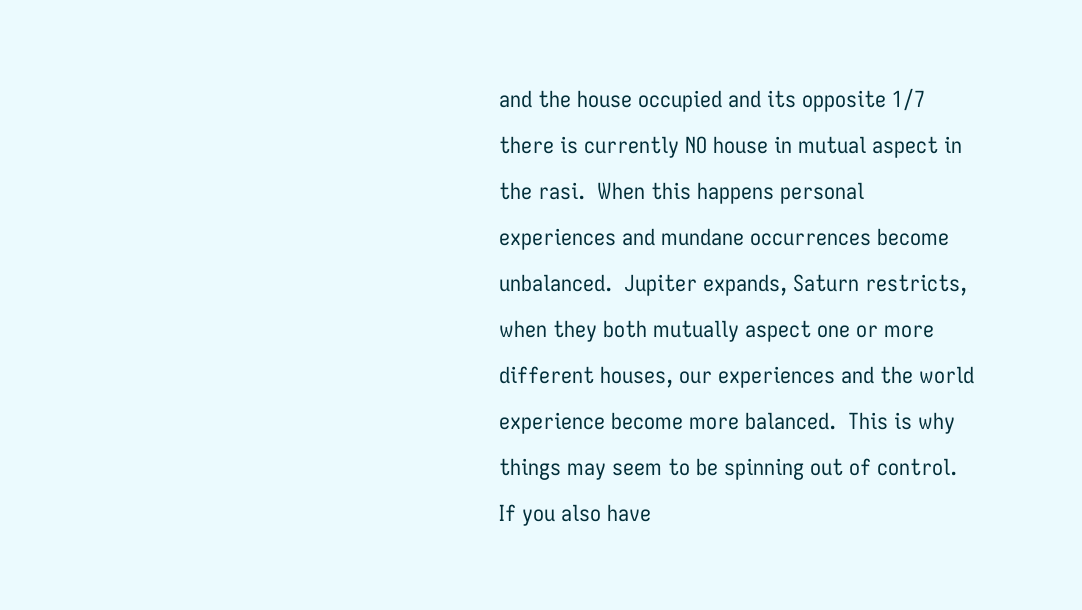and the house occupied and its opposite 1/7 there is currently NO house in mutual aspect in the rasi.  When this happens personal experiences and mundane occurrences become unbalanced.  Jupiter expands, Saturn restricts, when they both mutually aspect one or more different houses, our experiences and the world experience become more balanced.  This is why things may seem to be spinning out of control.  If you also have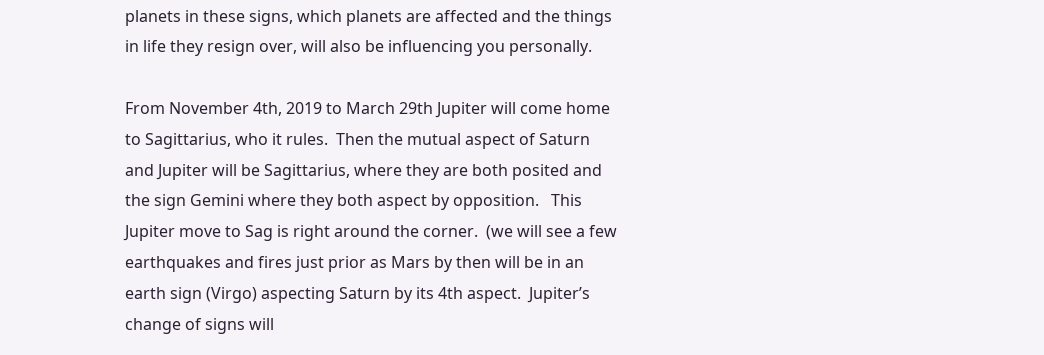planets in these signs, which planets are affected and the things in life they resign over, will also be influencing you personally.

From November 4th, 2019 to March 29th Jupiter will come home to Sagittarius, who it rules.  Then the mutual aspect of Saturn and Jupiter will be Sagittarius, where they are both posited and the sign Gemini where they both aspect by opposition.   This Jupiter move to Sag is right around the corner.  (we will see a few earthquakes and fires just prior as Mars by then will be in an earth sign (Virgo) aspecting Saturn by its 4th aspect.  Jupiter’s change of signs will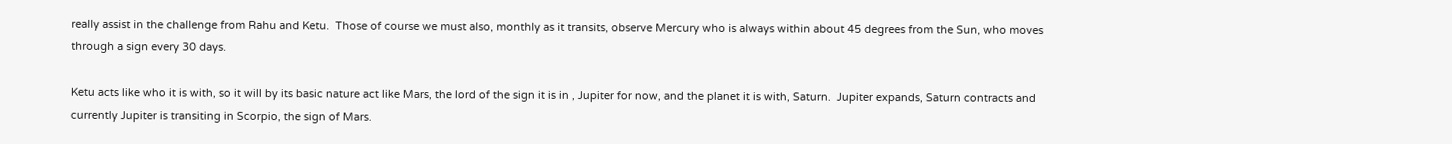really assist in the challenge from Rahu and Ketu.  Those of course we must also, monthly as it transits, observe Mercury who is always within about 45 degrees from the Sun, who moves through a sign every 30 days.

Ketu acts like who it is with, so it will by its basic nature act like Mars, the lord of the sign it is in , Jupiter for now, and the planet it is with, Saturn.  Jupiter expands, Saturn contracts and currently Jupiter is transiting in Scorpio, the sign of Mars.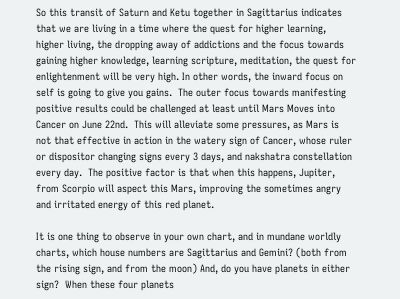So this transit of Saturn and Ketu together in Sagittarius indicates that we are living in a time where the quest for higher learning, higher living, the dropping away of addictions and the focus towards gaining higher knowledge, learning scripture, meditation, the quest for enlightenment will be very high. In other words, the inward focus on self is going to give you gains.  The outer focus towards manifesting positive results could be challenged at least until Mars Moves into Cancer on June 22nd.  This will alleviate some pressures, as Mars is not that effective in action in the watery sign of Cancer, whose ruler or dispositor changing signs every 3 days, and nakshatra constellation every day.  The positive factor is that when this happens, Jupiter, from Scorpio will aspect this Mars, improving the sometimes angry and irritated energy of this red planet.

It is one thing to observe in your own chart, and in mundane worldly charts, which house numbers are Sagittarius and Gemini? (both from the rising sign, and from the moon) And, do you have planets in either sign?  When these four planets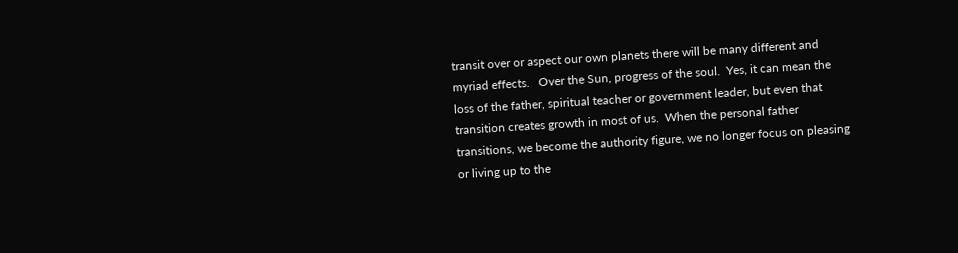transit over or aspect our own planets there will be many different and myriad effects.   Over the Sun, progress of the soul.  Yes, it can mean the loss of the father, spiritual teacher or government leader, but even that transition creates growth in most of us.  When the personal father transitions, we become the authority figure, we no longer focus on pleasing or living up to the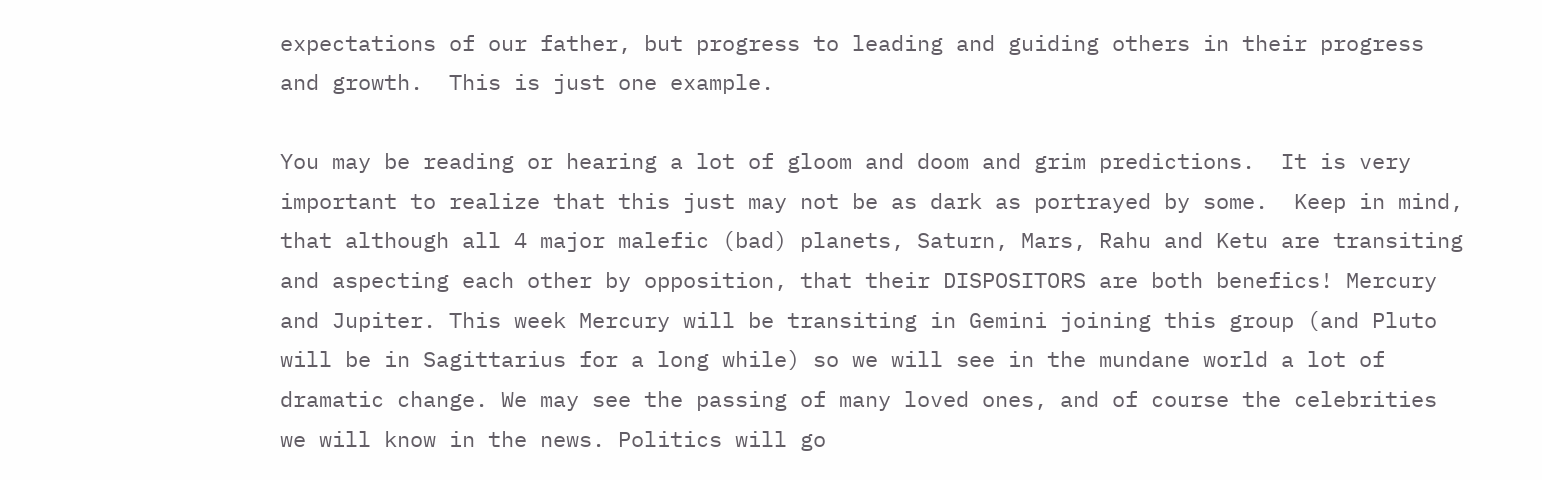expectations of our father, but progress to leading and guiding others in their progress and growth.  This is just one example.

You may be reading or hearing a lot of gloom and doom and grim predictions.  It is very important to realize that this just may not be as dark as portrayed by some.  Keep in mind, that although all 4 major malefic (bad) planets, Saturn, Mars, Rahu and Ketu are transiting and aspecting each other by opposition, that their DISPOSITORS are both benefics! Mercury and Jupiter. This week Mercury will be transiting in Gemini joining this group (and Pluto will be in Sagittarius for a long while) so we will see in the mundane world a lot of dramatic change. We may see the passing of many loved ones, and of course the celebrities we will know in the news. Politics will go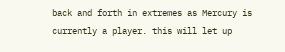back and forth in extremes as Mercury is currently a player. this will let up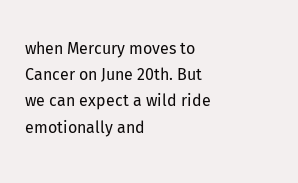when Mercury moves to Cancer on June 20th. But we can expect a wild ride emotionally and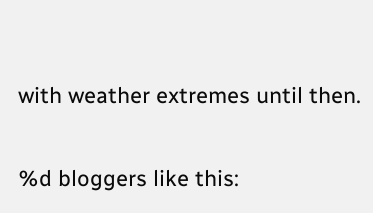with weather extremes until then.

%d bloggers like this: